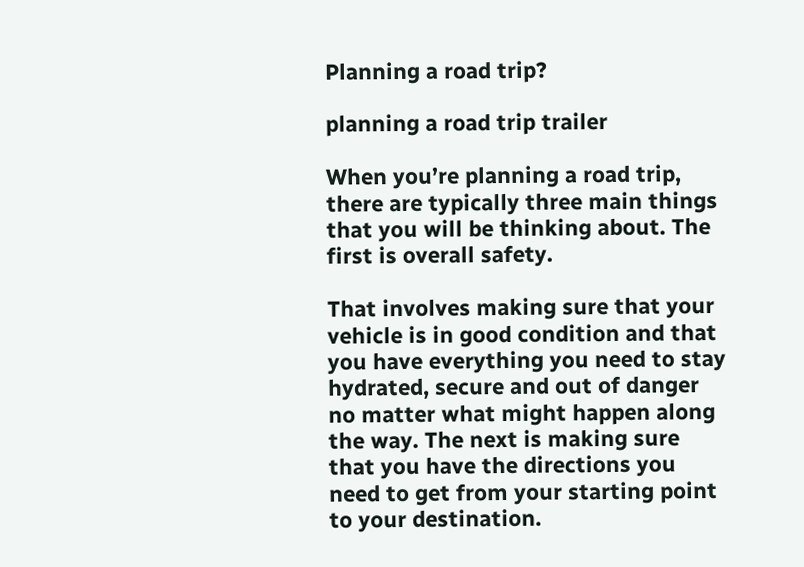Planning a road trip?

planning a road trip trailer

When you’re planning a road trip, there are typically three main things that you will be thinking about. The first is overall safety.

That involves making sure that your vehicle is in good condition and that you have everything you need to stay hydrated, secure and out of danger no matter what might happen along the way. The next is making sure that you have the directions you need to get from your starting point to your destination.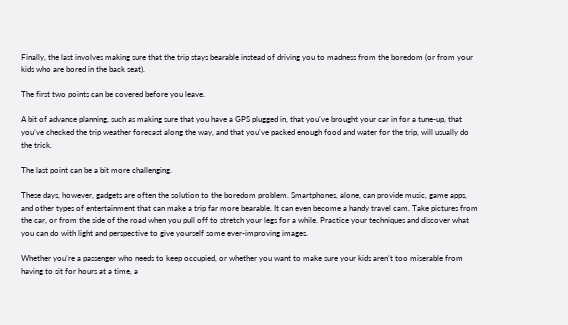Finally, the last involves making sure that the trip stays bearable instead of driving you to madness from the boredom (or from your kids who are bored in the back seat).

The first two points can be covered before you leave.

A bit of advance planning, such as making sure that you have a GPS plugged in, that you’ve brought your car in for a tune-up, that you’ve checked the trip weather forecast along the way, and that you’ve packed enough food and water for the trip, will usually do the trick.

The last point can be a bit more challenging.

These days, however, gadgets are often the solution to the boredom problem. Smartphones, alone, can provide music, game apps, and other types of entertainment that can make a trip far more bearable. It can even become a handy travel cam. Take pictures from the car, or from the side of the road when you pull off to stretch your legs for a while. Practice your techniques and discover what you can do with light and perspective to give yourself some ever-improving images.

Whether you’re a passenger who needs to keep occupied, or whether you want to make sure your kids aren’t too miserable from having to sit for hours at a time, a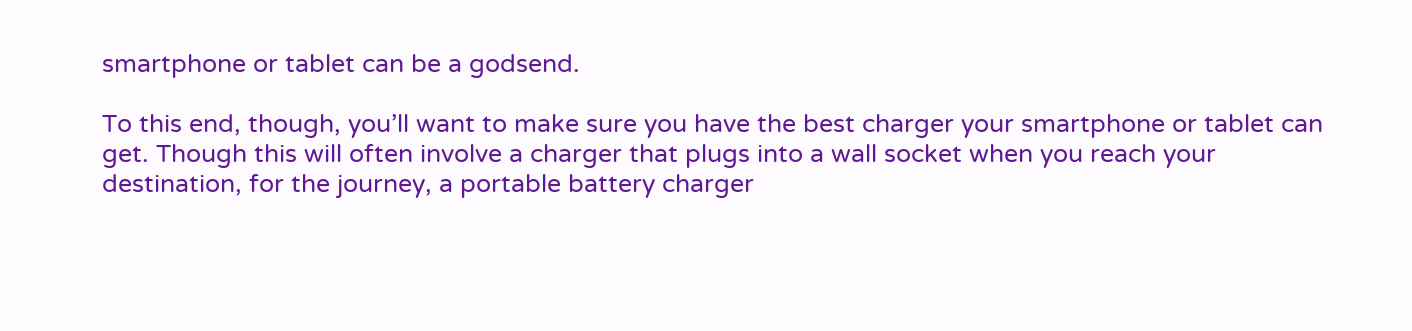smartphone or tablet can be a godsend.

To this end, though, you’ll want to make sure you have the best charger your smartphone or tablet can get. Though this will often involve a charger that plugs into a wall socket when you reach your destination, for the journey, a portable battery charger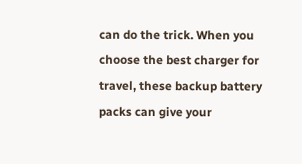can do the trick. When you choose the best charger for travel, these backup battery packs can give your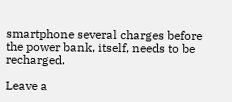smartphone several charges before the power bank, itself, needs to be recharged.

Leave a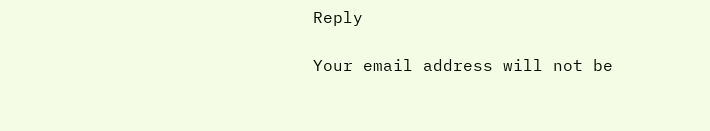Reply

Your email address will not be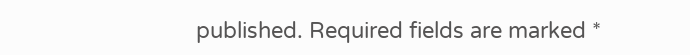published. Required fields are marked *